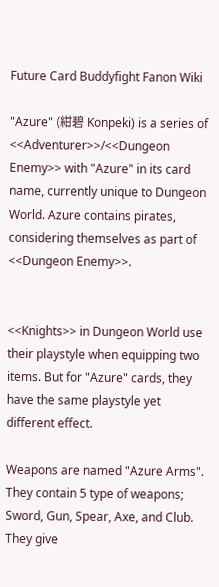Future Card Buddyfight Fanon Wiki

"Azure" (紺碧 Konpeki) is a series of <<Adventurer>>/<<Dungeon Enemy>> with "Azure" in its card name, currently unique to Dungeon World. Azure contains pirates, considering themselves as part of <<Dungeon Enemy>>.


<<Knights>> in Dungeon World use their playstyle when equipping two items. But for "Azure" cards, they have the same playstyle yet different effect.

Weapons are named "Azure Arms". They contain 5 type of weapons; Sword, Gun, Spear, Axe, and Club. They give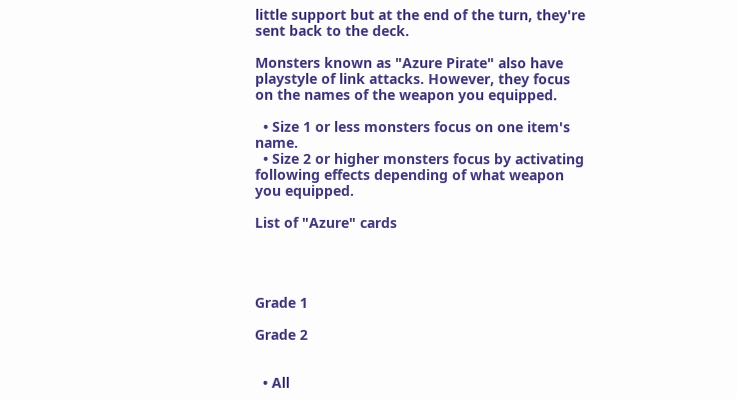little support but at the end of the turn, they're sent back to the deck.

Monsters known as "Azure Pirate" also have playstyle of link attacks. However, they focus on the names of the weapon you equipped.

  • Size 1 or less monsters focus on one item's name.
  • Size 2 or higher monsters focus by activating following effects depending of what weapon you equipped.

List of "Azure" cards




Grade 1

Grade 2


  • All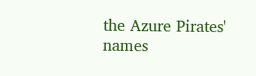the Azure Pirates' names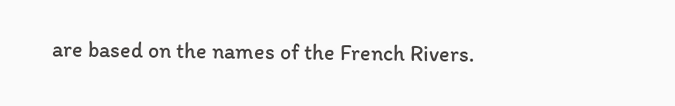are based on the names of the French Rivers.